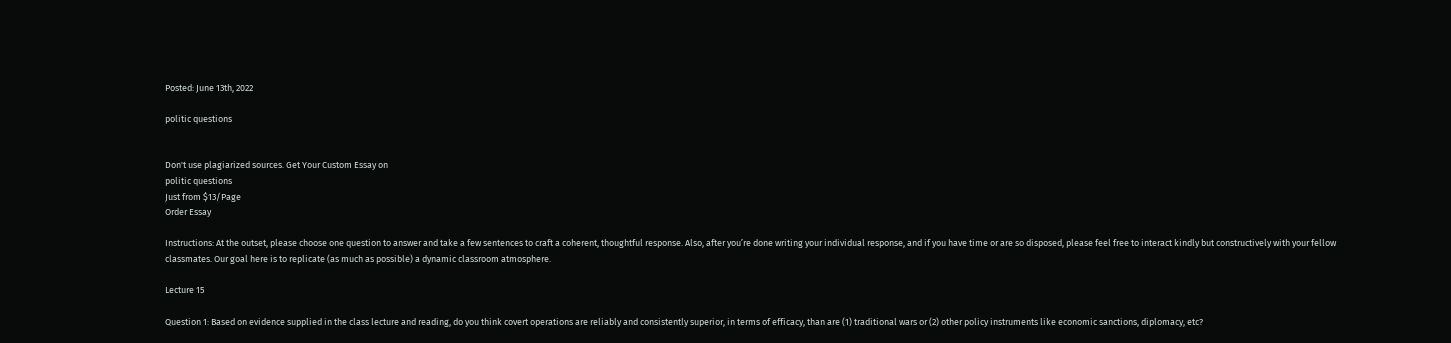Posted: June 13th, 2022

politic questions


Don't use plagiarized sources. Get Your Custom Essay on
politic questions
Just from $13/Page
Order Essay

Instructions: At the outset, please choose one question to answer and take a few sentences to craft a coherent, thoughtful response. Also, after you’re done writing your individual response, and if you have time or are so disposed, please feel free to interact kindly but constructively with your fellow classmates. Our goal here is to replicate (as much as possible) a dynamic classroom atmosphere.

Lecture 15

Question 1: Based on evidence supplied in the class lecture and reading, do you think covert operations are reliably and consistently superior, in terms of efficacy, than are (1) traditional wars or (2) other policy instruments like economic sanctions, diplomacy, etc?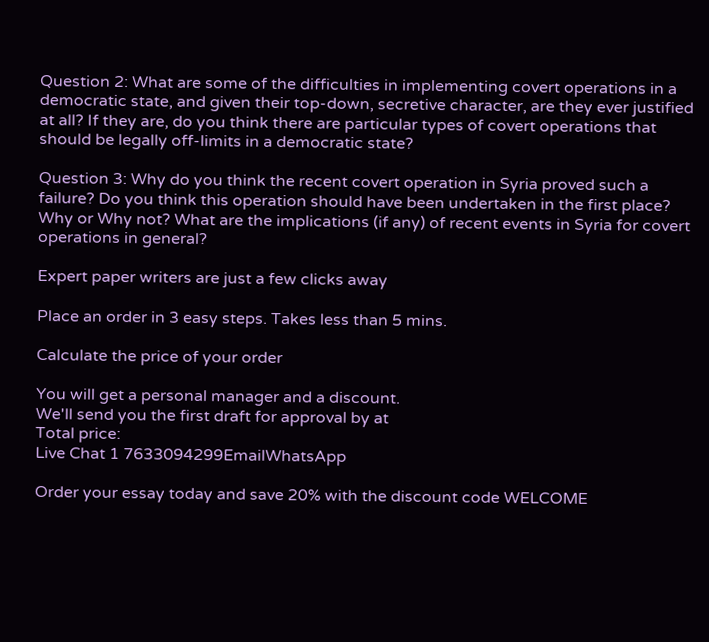Question 2: What are some of the difficulties in implementing covert operations in a democratic state, and given their top-down, secretive character, are they ever justified at all? If they are, do you think there are particular types of covert operations that should be legally off-limits in a democratic state?

Question 3: Why do you think the recent covert operation in Syria proved such a failure? Do you think this operation should have been undertaken in the first place? Why or Why not? What are the implications (if any) of recent events in Syria for covert operations in general?

Expert paper writers are just a few clicks away

Place an order in 3 easy steps. Takes less than 5 mins.

Calculate the price of your order

You will get a personal manager and a discount.
We'll send you the first draft for approval by at
Total price:
Live Chat 1 7633094299EmailWhatsApp

Order your essay today and save 20% with the discount code WELCOME